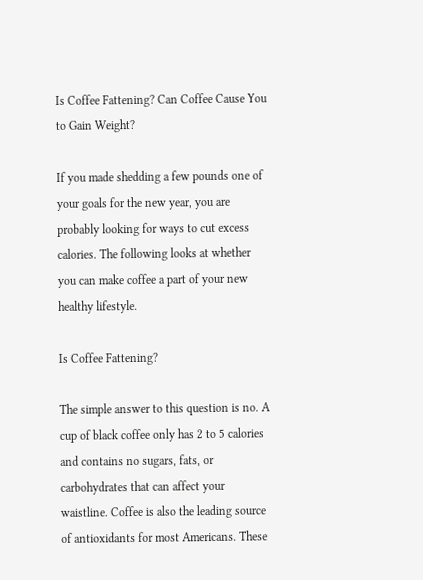Is Coffee Fattening? Can Coffee Cause You to Gain Weight?

If you made shedding a few pounds one of your goals for the new year, you are probably looking for ways to cut excess calories. The following looks at whether you can make coffee a part of your new healthy lifestyle.

Is Coffee Fattening?

The simple answer to this question is no. A cup of black coffee only has 2 to 5 calories and contains no sugars, fats, or carbohydrates that can affect your waistline. Coffee is also the leading source of antioxidants for most Americans. These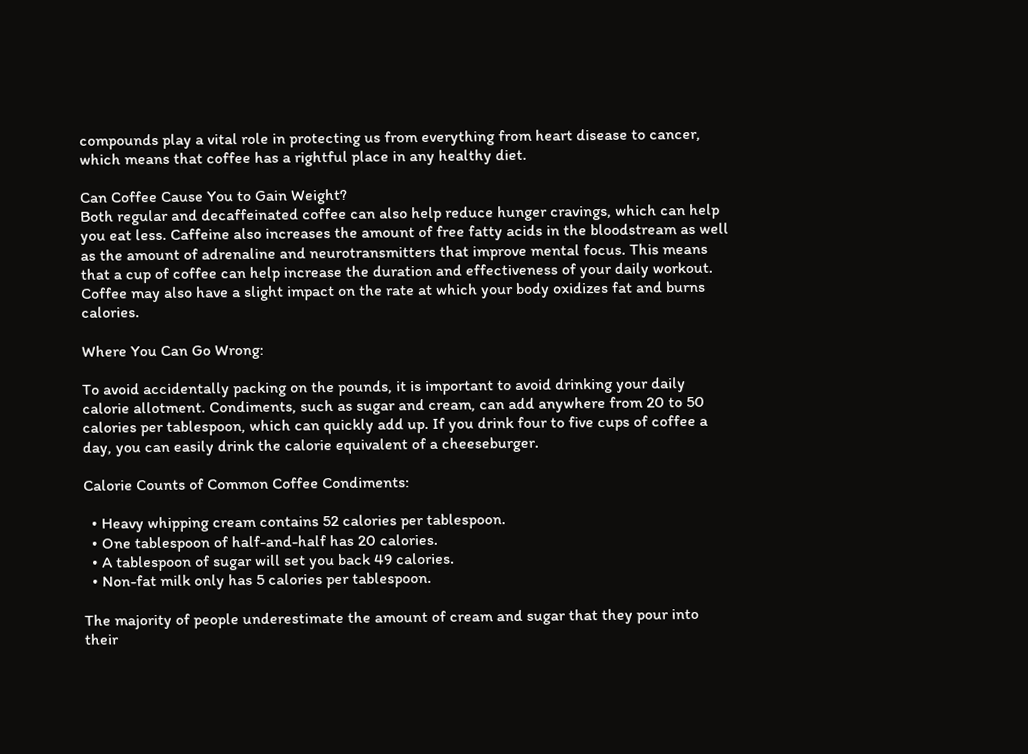compounds play a vital role in protecting us from everything from heart disease to cancer, which means that coffee has a rightful place in any healthy diet.

Can Coffee Cause You to Gain Weight?
Both regular and decaffeinated coffee can also help reduce hunger cravings, which can help you eat less. Caffeine also increases the amount of free fatty acids in the bloodstream as well as the amount of adrenaline and neurotransmitters that improve mental focus. This means that a cup of coffee can help increase the duration and effectiveness of your daily workout. Coffee may also have a slight impact on the rate at which your body oxidizes fat and burns calories.

Where You Can Go Wrong:

To avoid accidentally packing on the pounds, it is important to avoid drinking your daily calorie allotment. Condiments, such as sugar and cream, can add anywhere from 20 to 50 calories per tablespoon, which can quickly add up. If you drink four to five cups of coffee a day, you can easily drink the calorie equivalent of a cheeseburger.

Calorie Counts of Common Coffee Condiments:

  • Heavy whipping cream contains 52 calories per tablespoon.
  • One tablespoon of half-and-half has 20 calories.
  • A tablespoon of sugar will set you back 49 calories.
  • Non-fat milk only has 5 calories per tablespoon.

The majority of people underestimate the amount of cream and sugar that they pour into their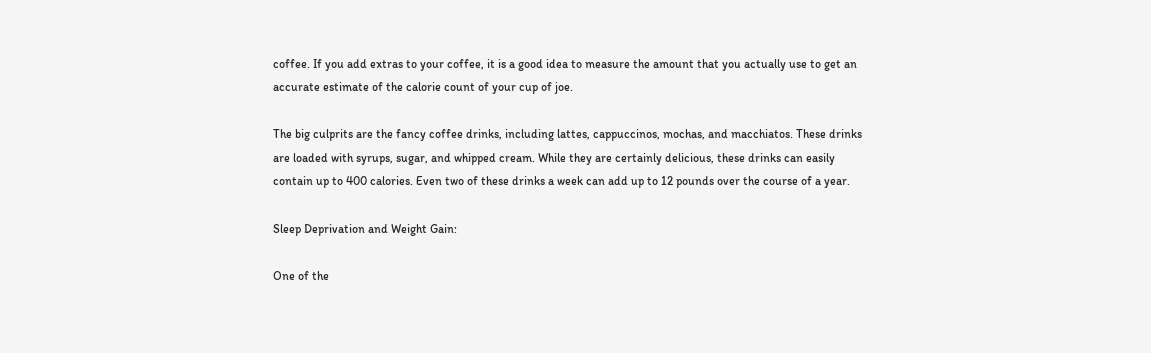coffee. If you add extras to your coffee, it is a good idea to measure the amount that you actually use to get an accurate estimate of the calorie count of your cup of joe.

The big culprits are the fancy coffee drinks, including lattes, cappuccinos, mochas, and macchiatos. These drinks are loaded with syrups, sugar, and whipped cream. While they are certainly delicious, these drinks can easily contain up to 400 calories. Even two of these drinks a week can add up to 12 pounds over the course of a year.

Sleep Deprivation and Weight Gain:

One of the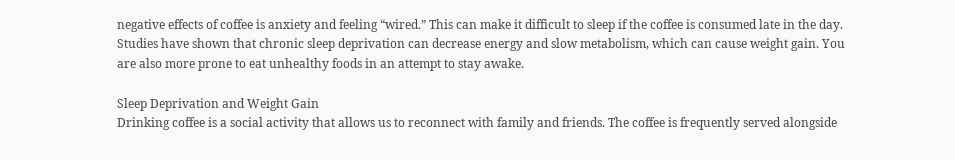negative effects of coffee is anxiety and feeling “wired.” This can make it difficult to sleep if the coffee is consumed late in the day. Studies have shown that chronic sleep deprivation can decrease energy and slow metabolism, which can cause weight gain. You are also more prone to eat unhealthy foods in an attempt to stay awake.

Sleep Deprivation and Weight Gain
Drinking coffee is a social activity that allows us to reconnect with family and friends. The coffee is frequently served alongside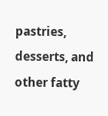pastries, desserts, and other fatty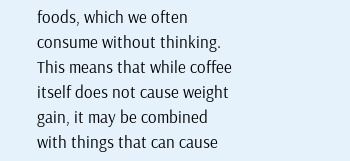foods, which we often consume without thinking. This means that while coffee itself does not cause weight gain, it may be combined with things that can cause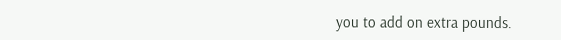you to add on extra pounds.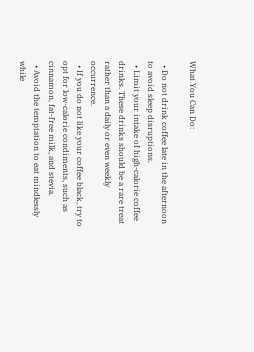What You Can Do:

  • Do not drink coffee late in the afternoon to avoid sleep disruptions.
  • Limit your intake of high-calorie coffee drinks. These drinks should be a rare treat rather than a daily or even weekly occurrence.
  • If you do not like your coffee black, try to opt for low-calorie condiments, such as cinnamon, fat-free milk, and stevia.
  • Avoid the temptation to eat mindlessly while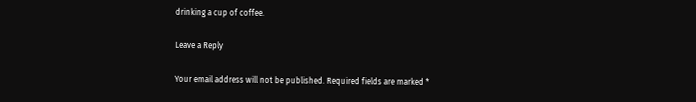drinking a cup of coffee.

Leave a Reply

Your email address will not be published. Required fields are marked *